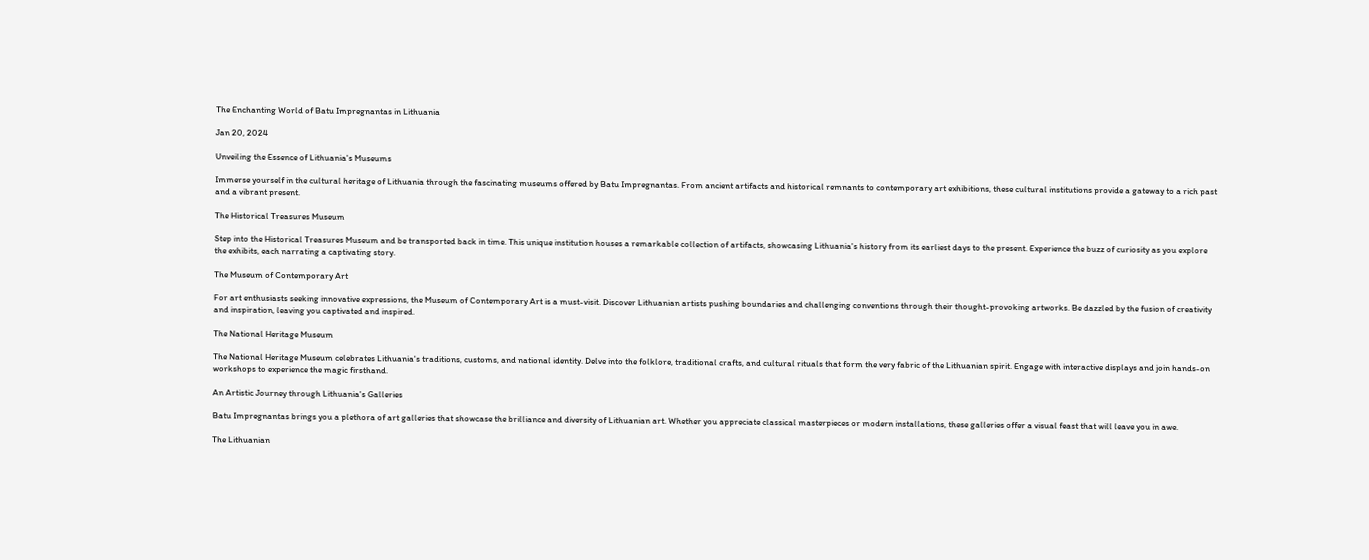The Enchanting World of Batu Impregnantas in Lithuania

Jan 20, 2024

Unveiling the Essence of Lithuania's Museums

Immerse yourself in the cultural heritage of Lithuania through the fascinating museums offered by Batu Impregnantas. From ancient artifacts and historical remnants to contemporary art exhibitions, these cultural institutions provide a gateway to a rich past and a vibrant present.

The Historical Treasures Museum

Step into the Historical Treasures Museum and be transported back in time. This unique institution houses a remarkable collection of artifacts, showcasing Lithuania's history from its earliest days to the present. Experience the buzz of curiosity as you explore the exhibits, each narrating a captivating story.

The Museum of Contemporary Art

For art enthusiasts seeking innovative expressions, the Museum of Contemporary Art is a must-visit. Discover Lithuanian artists pushing boundaries and challenging conventions through their thought-provoking artworks. Be dazzled by the fusion of creativity and inspiration, leaving you captivated and inspired.

The National Heritage Museum

The National Heritage Museum celebrates Lithuania's traditions, customs, and national identity. Delve into the folklore, traditional crafts, and cultural rituals that form the very fabric of the Lithuanian spirit. Engage with interactive displays and join hands-on workshops to experience the magic firsthand.

An Artistic Journey through Lithuania's Galleries

Batu Impregnantas brings you a plethora of art galleries that showcase the brilliance and diversity of Lithuanian art. Whether you appreciate classical masterpieces or modern installations, these galleries offer a visual feast that will leave you in awe.

The Lithuanian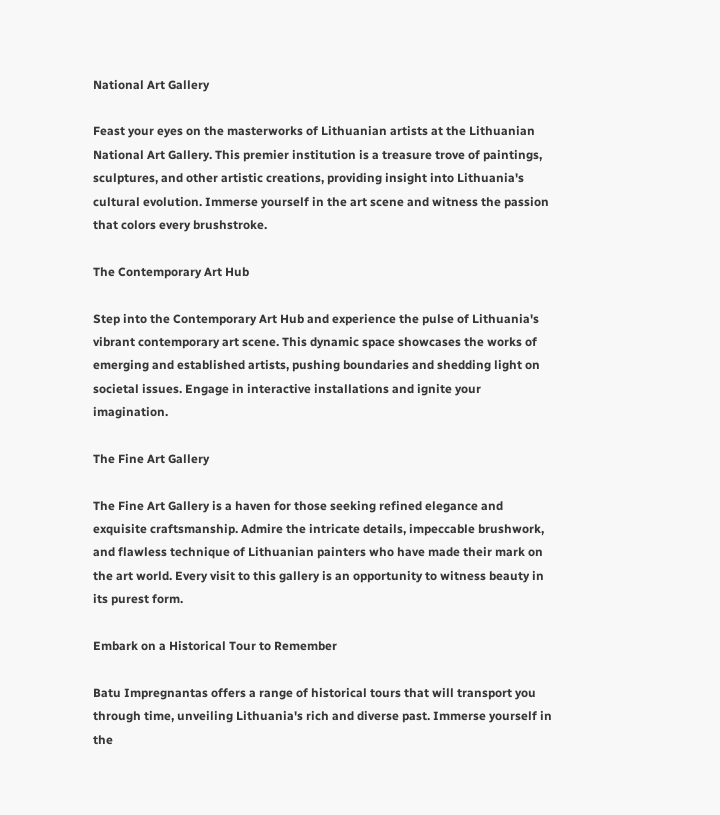National Art Gallery

Feast your eyes on the masterworks of Lithuanian artists at the Lithuanian National Art Gallery. This premier institution is a treasure trove of paintings, sculptures, and other artistic creations, providing insight into Lithuania's cultural evolution. Immerse yourself in the art scene and witness the passion that colors every brushstroke.

The Contemporary Art Hub

Step into the Contemporary Art Hub and experience the pulse of Lithuania's vibrant contemporary art scene. This dynamic space showcases the works of emerging and established artists, pushing boundaries and shedding light on societal issues. Engage in interactive installations and ignite your imagination.

The Fine Art Gallery

The Fine Art Gallery is a haven for those seeking refined elegance and exquisite craftsmanship. Admire the intricate details, impeccable brushwork, and flawless technique of Lithuanian painters who have made their mark on the art world. Every visit to this gallery is an opportunity to witness beauty in its purest form.

Embark on a Historical Tour to Remember

Batu Impregnantas offers a range of historical tours that will transport you through time, unveiling Lithuania's rich and diverse past. Immerse yourself in the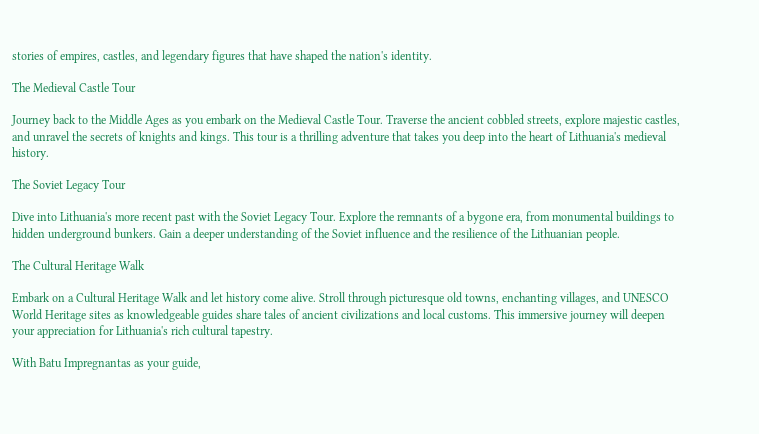stories of empires, castles, and legendary figures that have shaped the nation's identity.

The Medieval Castle Tour

Journey back to the Middle Ages as you embark on the Medieval Castle Tour. Traverse the ancient cobbled streets, explore majestic castles, and unravel the secrets of knights and kings. This tour is a thrilling adventure that takes you deep into the heart of Lithuania's medieval history.

The Soviet Legacy Tour

Dive into Lithuania's more recent past with the Soviet Legacy Tour. Explore the remnants of a bygone era, from monumental buildings to hidden underground bunkers. Gain a deeper understanding of the Soviet influence and the resilience of the Lithuanian people.

The Cultural Heritage Walk

Embark on a Cultural Heritage Walk and let history come alive. Stroll through picturesque old towns, enchanting villages, and UNESCO World Heritage sites as knowledgeable guides share tales of ancient civilizations and local customs. This immersive journey will deepen your appreciation for Lithuania's rich cultural tapestry.

With Batu Impregnantas as your guide,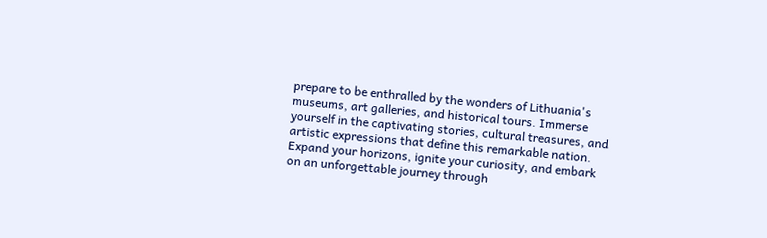prepare to be enthralled by the wonders of Lithuania's museums, art galleries, and historical tours. Immerse yourself in the captivating stories, cultural treasures, and artistic expressions that define this remarkable nation. Expand your horizons, ignite your curiosity, and embark on an unforgettable journey through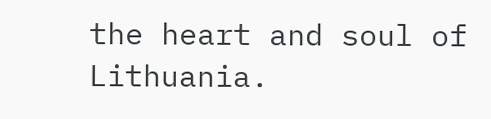the heart and soul of Lithuania.